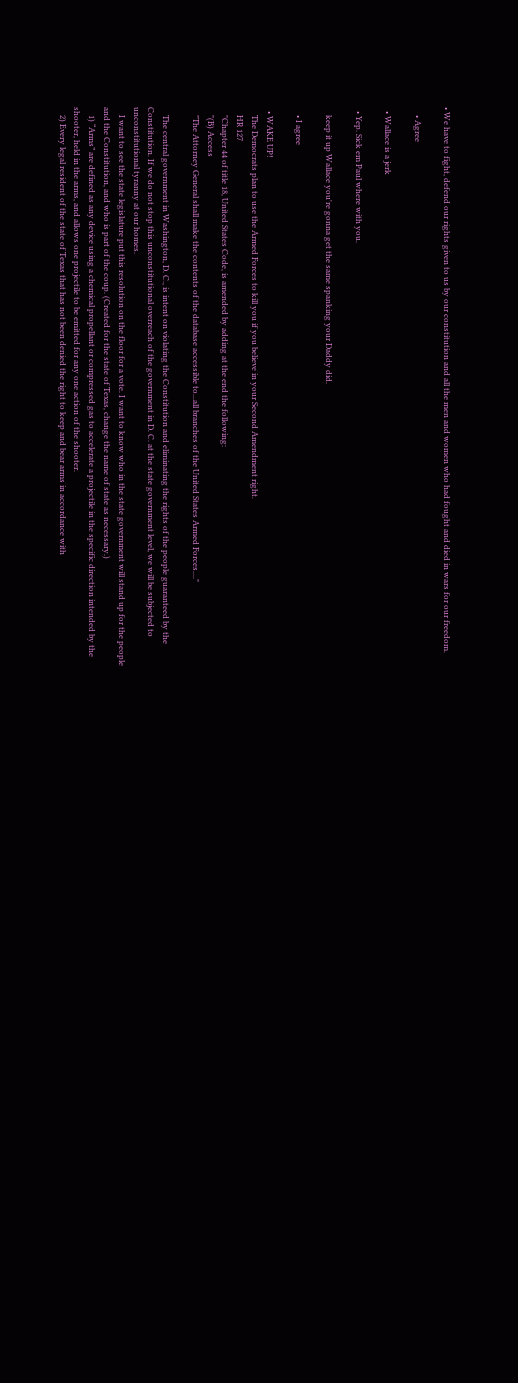• We have to fight, defend our rights given to us by our constitution and all the men and women who had fought and died in wars for our freedom.

    • Agree

  • Wallace is a jerk

  • Yep. Sick em Paul where with you.

    keep it up Wallace you're gonna get the same spanking your Daddy did.

    • I agree

  • WAKE UP!
    The Democrats plan to use the Armed Forces to kill you if you believe in your Second Amendment right.
    HR 127
    "Chapter 44 of title 18, United States Code, is amended by adding at the end the following:
    "(B) Access
    "The Attorney General shall make the contents of the database accessible to...all branches of the United States Armed Forces...."

    The central government in Washington, D. C., is intent on violating the Constitution and eliminating the rights of the people guaranteed by the Constitution. If we do not stop this unconstitutional overreach of the government in D. C. at the state government level, we will be subjected to unconstitutional tyranny at our homes.
    I want to see the state legislature put this resolution on the floor for a vote. I want to know who in the state government will stand up for the people and the Constitution, and who is part of the coup. (Created for the state of Texas, change the name of state as necessary.)
    1) “Arms” are defined as any device using a chemical propellant or compressed gas to accelerate a projectile in the specific direction intended by the shooter, held in the arms, and allows one projectile to be emitted for any one action of the shooter.
    2) Every legal resident of the state of Texas that has not been denied the right to keep and bear arms in accordance with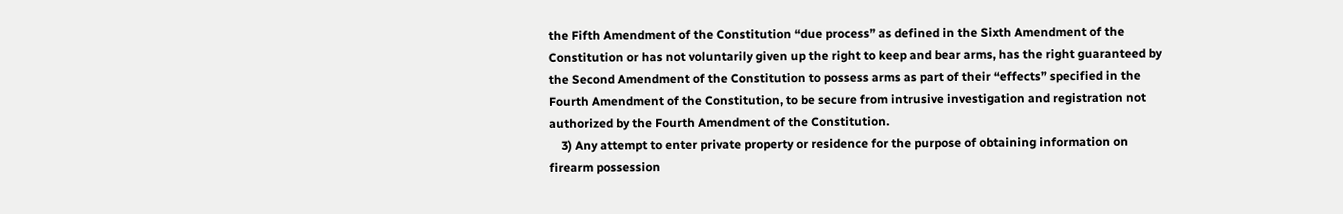the Fifth Amendment of the Constitution “due process” as defined in the Sixth Amendment of the Constitution or has not voluntarily given up the right to keep and bear arms, has the right guaranteed by the Second Amendment of the Constitution to possess arms as part of their “effects” specified in the Fourth Amendment of the Constitution, to be secure from intrusive investigation and registration not authorized by the Fourth Amendment of the Constitution.
    3) Any attempt to enter private property or residence for the purpose of obtaining information on firearm possession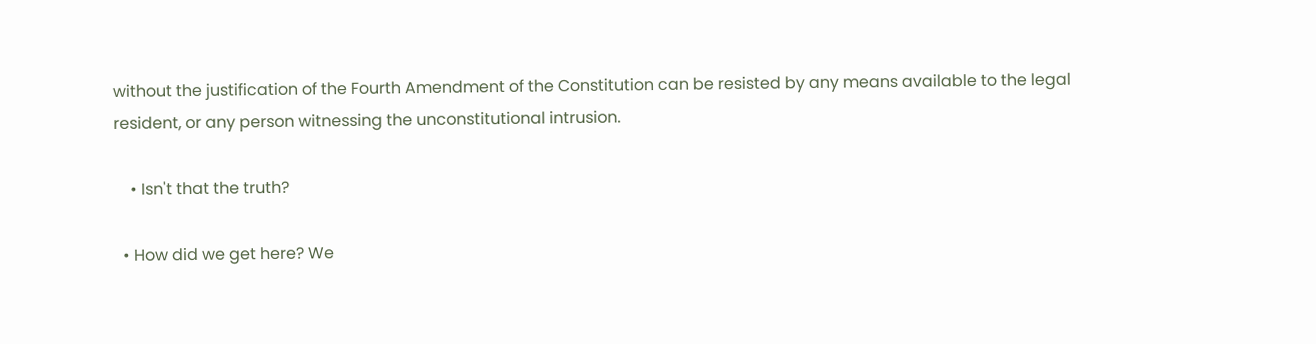without the justification of the Fourth Amendment of the Constitution can be resisted by any means available to the legal resident, or any person witnessing the unconstitutional intrusion.

    • Isn't that the truth?

  • How did we get here? We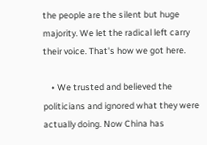the people are the silent but huge majority. We let the radical left carry their voice. That's how we got here.

    • We trusted and believed the politicians and ignored what they were actually doing. Now China has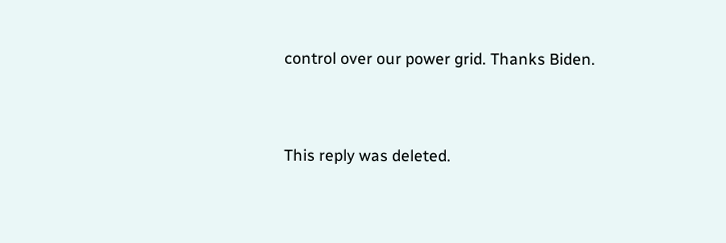control over our power grid. Thanks Biden.


This reply was deleted.